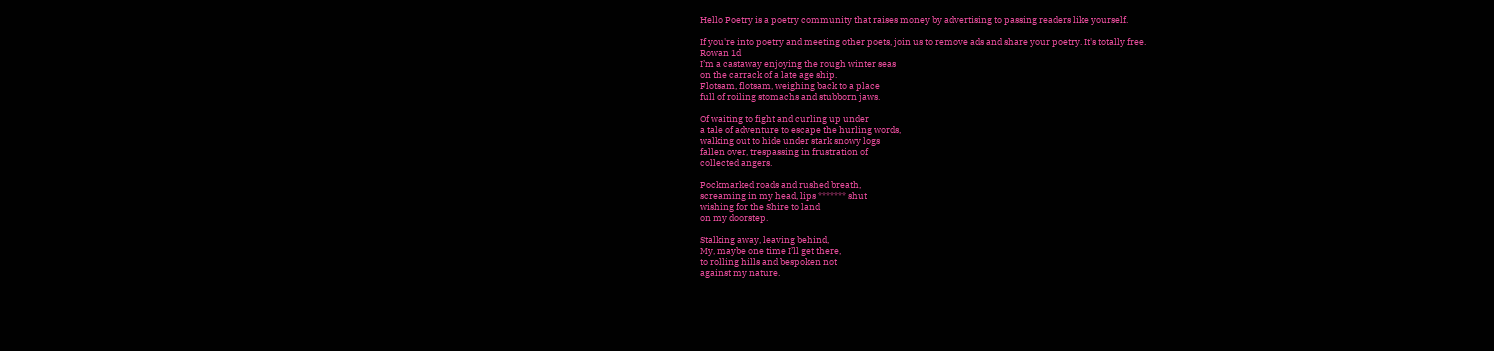Hello Poetry is a poetry community that raises money by advertising to passing readers like yourself.

If you're into poetry and meeting other poets, join us to remove ads and share your poetry. It's totally free.
Rowan 1d
I’m a castaway enjoying the rough winter seas
on the carrack of a late age ship.
Flotsam, flotsam, weighing back to a place
full of roiling stomachs and stubborn jaws.

Of waiting to fight and curling up under
a tale of adventure to escape the hurling words,
walking out to hide under stark snowy logs
fallen over, trespassing in frustration of
collected angers.

Pockmarked roads and rushed breath,
screaming in my head, lips ******* shut
wishing for the Shire to land
on my doorstep.

Stalking away, leaving behind,
My, maybe one time I’ll get there,
to rolling hills and bespoken not
against my nature.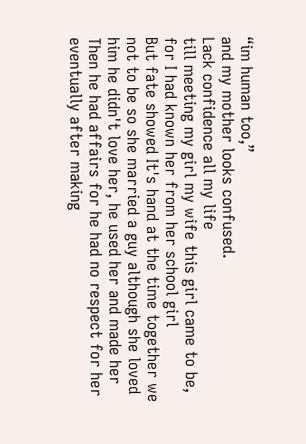“im human too,”
and my mother looks confused.
Lack confidence all my life
till meeting my girl my wife this girl came to be, for I had known her from her school girl
But fate showed It's hand at the time together we not to be so she married a guy although she loved him he didn't love her, he used her and made her
Then he had affairs for he had no respect for her eventually after making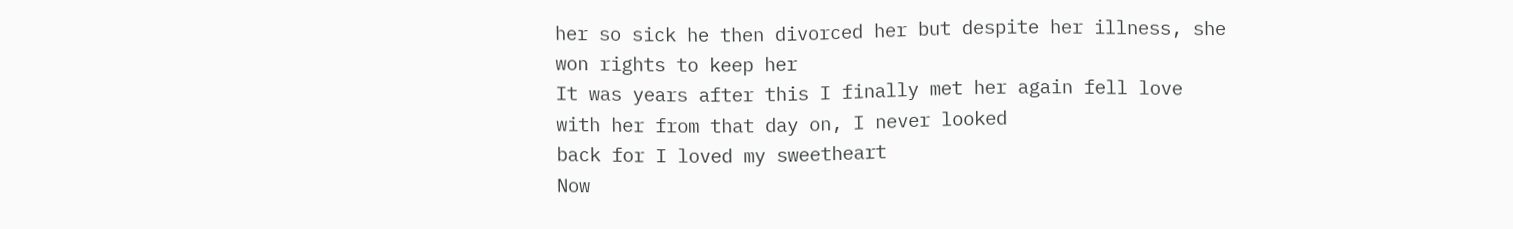her so sick he then divorced her but despite her illness, she won rights to keep her
It was years after this I finally met her again fell love with her from that day on, I never looked
back for I loved my sweetheart
Now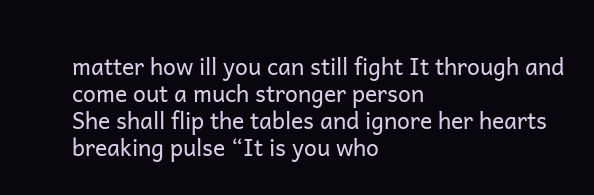matter how ill you can still fight It through and come out a much stronger person
She shall flip the tables and ignore her hearts breaking pulse “It is you who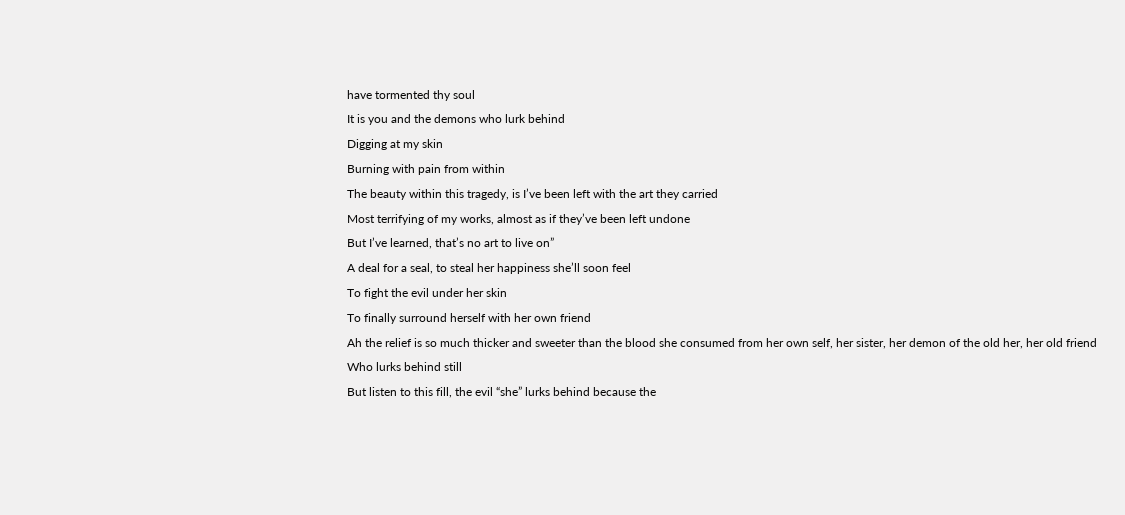have tormented thy soul
It is you and the demons who lurk behind
Digging at my skin
Burning with pain from within
The beauty within this tragedy, is I’ve been left with the art they carried
Most terrifying of my works, almost as if they’ve been left undone
But I’ve learned, that’s no art to live on”
A deal for a seal, to steal her happiness she’ll soon feel
To fight the evil under her skin
To finally surround herself with her own friend
Ah the relief is so much thicker and sweeter than the blood she consumed from her own self, her sister, her demon of the old her, her old friend
Who lurks behind still
But listen to this fill, the evil “she” lurks behind because the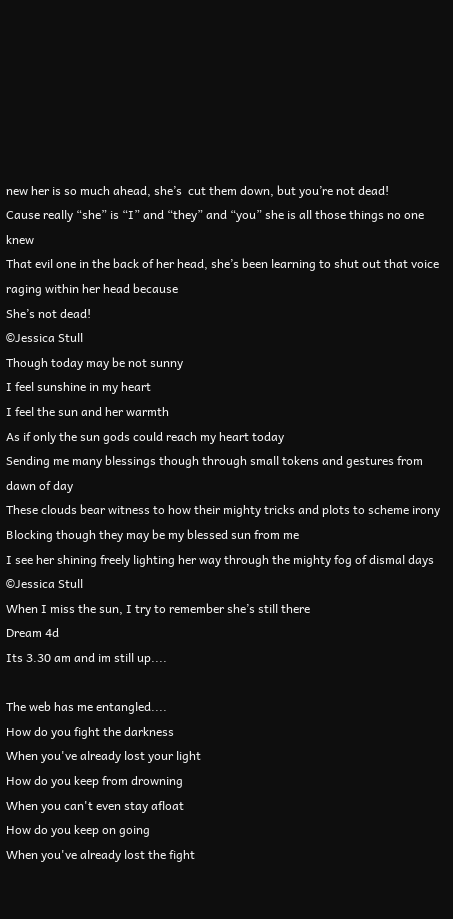new her is so much ahead, she’s  cut them down, but you’re not dead!
Cause really “she” is “I” and “they” and “you” she is all those things no one knew
That evil one in the back of her head, she’s been learning to shut out that voice raging within her head because
She’s not dead!
©Jessica Stull
Though today may be not sunny
I feel sunshine in my heart
I feel the sun and her warmth
As if only the sun gods could reach my heart today
Sending me many blessings though through small tokens and gestures from dawn of day
These clouds bear witness to how their mighty tricks and plots to scheme irony
Blocking though they may be my blessed sun from me
I see her shining freely lighting her way through the mighty fog of dismal days
©Jessica Stull
When I miss the sun, I try to remember she’s still there
Dream 4d
Its 3.30 am and im still up....

The web has me entangled....
How do you fight the darkness
When you've already lost your light
How do you keep from drowning
When you can't even stay afloat
How do you keep on going
When you've already lost the fight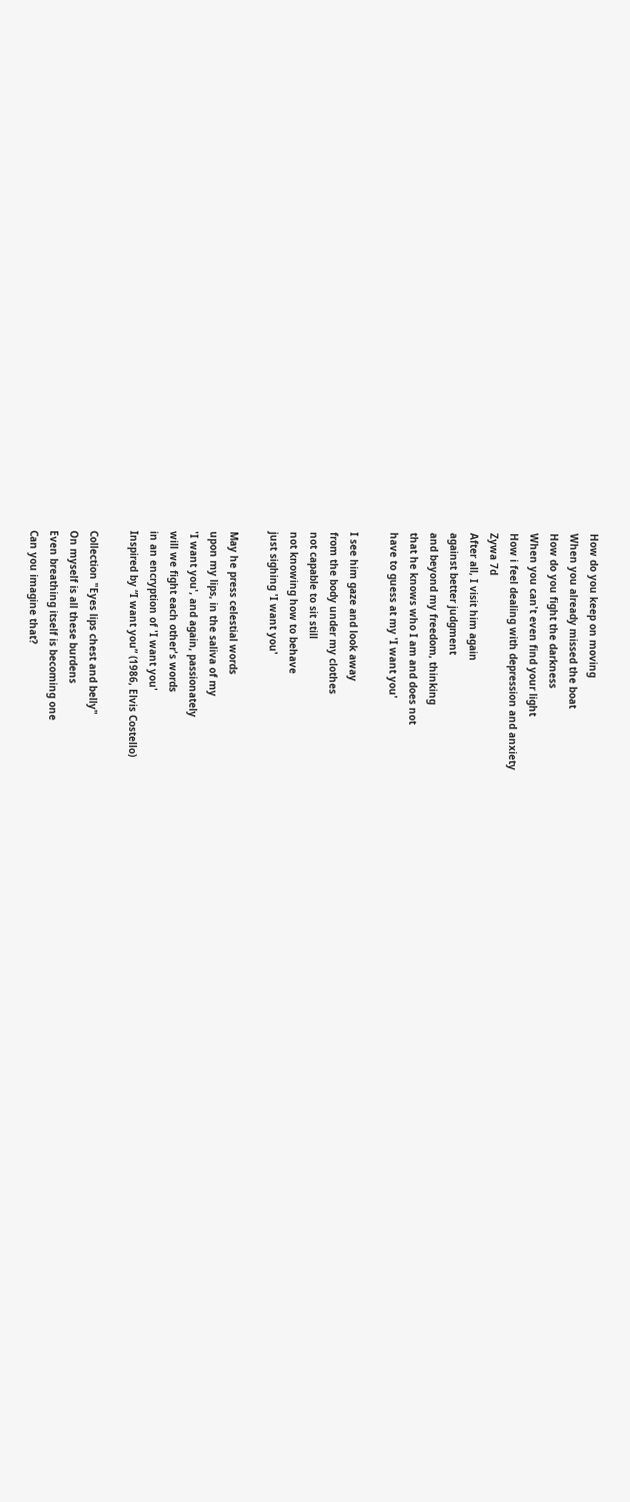How do you keep on moving
When you already missed the boat
How do you fight the darkness
When you can't even find your light
How i feel dealing with depression and anxiety
Zywa 7d
After all, I visit him again
against better judgment
and beyond my freedom, thinking
that he knows who I am and does not
have to guess at my 'I want you'

I see him gaze and look away
from the body under my clothes
not capable to sit still
not knowing how to behave
just sighing 'I want you'

May he press celestial words
upon my lips, in the saliva of my
'I want you', and again, passionately
will we fight each other's words
in an encryption of 'I want you'
Inspired by “I want you” (1986, Elvis Costello)

Collection "Eyes lips chest and belly"
On myself is all these burdens
Even breathing itself is becoming one
Can you imagine that?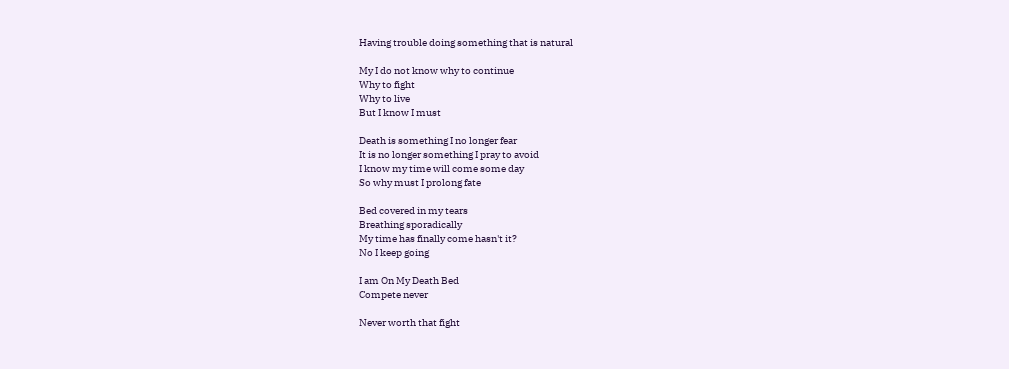Having trouble doing something that is natural

My I do not know why to continue
Why to fight
Why to live
But I know I must

Death is something I no longer fear
It is no longer something I pray to avoid
I know my time will come some day
So why must I prolong fate

Bed covered in my tears
Breathing sporadically
My time has finally come hasn't it?
No I keep going

I am On My Death Bed
Compete never

Never worth that fight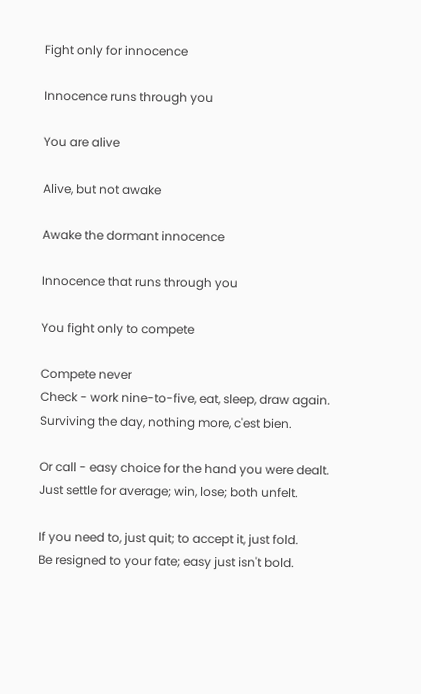Fight only for innocence

Innocence runs through you

You are alive

Alive, but not awake

Awake the dormant innocence

Innocence that runs through you

You fight only to compete

Compete never
Check - work nine-to-five, eat, sleep, draw again.
Surviving the day, nothing more, c'est bien.

Or call - easy choice for the hand you were dealt.
Just settle for average; win, lose; both unfelt.

If you need to, just quit; to accept it, just fold.
Be resigned to your fate; easy just isn't bold.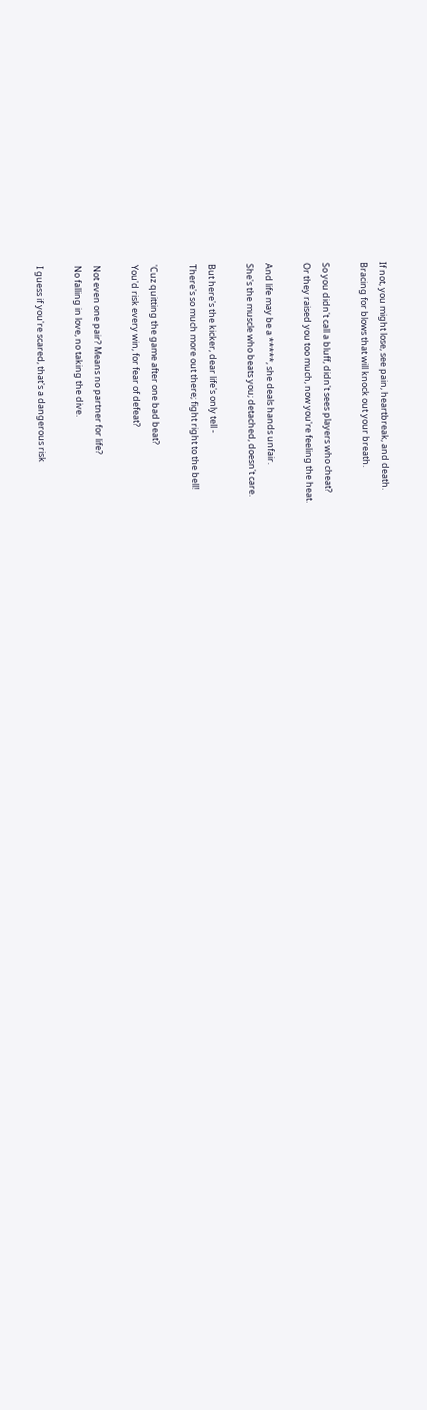If not, you might lose, see pain, heartbreak, and death.
Bracing for blows that will knock out your breath.

So you didn't call a bluff, didn't sees players who cheat?
Or they raised you too much, now you're feeling the heat.

And life may be a *****, she deals hands unfair.
She's the muscle who beats you; detached, doesn't care.

But here's the kicker, dear life's only tell -
There's so much more out there; fight right to the bell!

'Cuz quitting the game after one bad beat?
You'd risk every win, for fear of defeat?

Not even one pair? Means no partner for life?
No falling in love, no taking the dive.

I guess if you're scared, that's a dangerous risk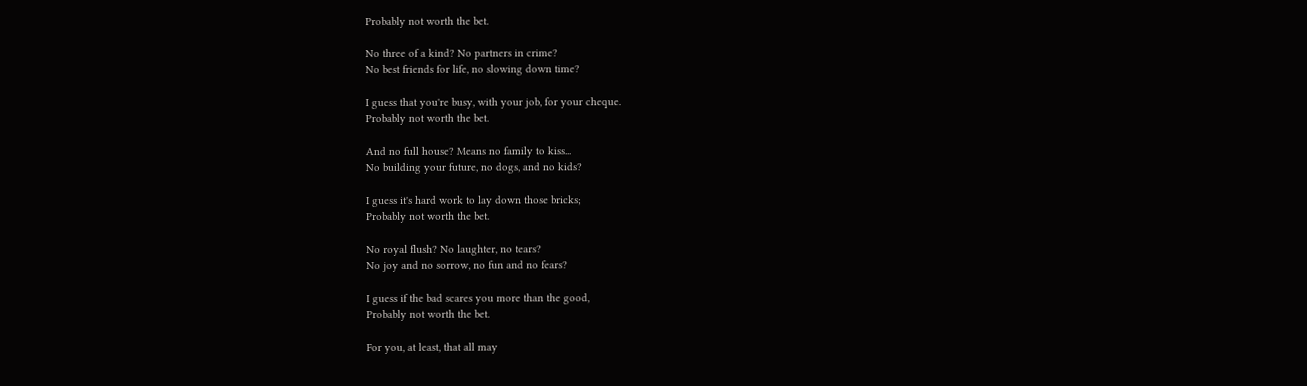Probably not worth the bet.

No three of a kind? No partners in crime?
No best friends for life, no slowing down time?

I guess that you're busy, with your job, for your cheque.
Probably not worth the bet.

And no full house? Means no family to kiss...
No building your future, no dogs, and no kids?

I guess it's hard work to lay down those bricks;
Probably not worth the bet.

No royal flush? No laughter, no tears?
No joy and no sorrow, no fun and no fears?

I guess if the bad scares you more than the good,
Probably not worth the bet.

For you, at least, that all may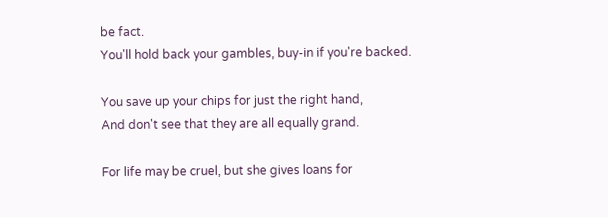be fact.
You'll hold back your gambles, buy-in if you're backed.

You save up your chips for just the right hand,
And don't see that they are all equally grand.

For life may be cruel, but she gives loans for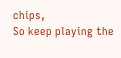chips,
So keep playing the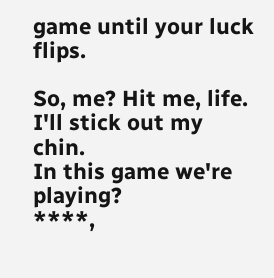game until your luck flips.

So, me? Hit me, life. I'll stick out my chin.
In this game we're playing?
****,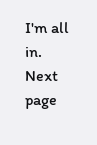I'm all in.
Next page